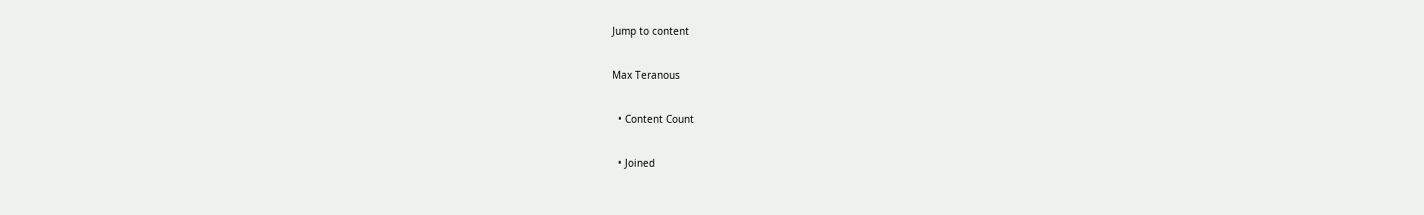Jump to content

Max Teranous

  • Content Count

  • Joined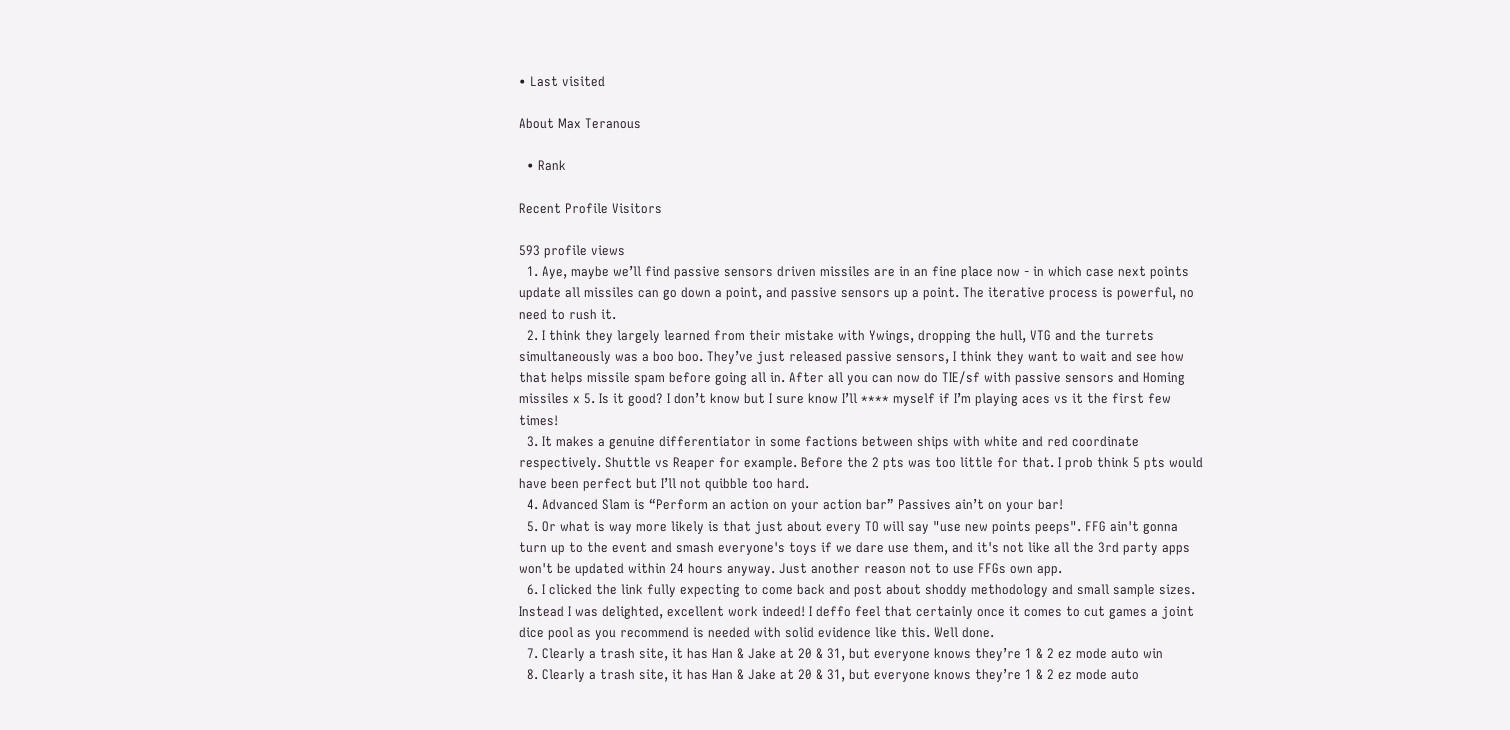• Last visited

About Max Teranous

  • Rank

Recent Profile Visitors

593 profile views
  1. Aye, maybe we’ll find passive sensors driven missiles are in an fine place now - in which case next points update all missiles can go down a point, and passive sensors up a point. The iterative process is powerful, no need to rush it.
  2. I think they largely learned from their mistake with Ywings, dropping the hull, VTG and the turrets simultaneously was a boo boo. They’ve just released passive sensors, I think they want to wait and see how that helps missile spam before going all in. After all you can now do TIE/sf with passive sensors and Homing missiles x 5. Is it good? I don’t know but I sure know I’ll **** myself if I’m playing aces vs it the first few times!
  3. It makes a genuine differentiator in some factions between ships with white and red coordinate respectively. Shuttle vs Reaper for example. Before the 2 pts was too little for that. I prob think 5 pts would have been perfect but I’ll not quibble too hard.
  4. Advanced Slam is “Perform an action on your action bar” Passives ain’t on your bar!
  5. Or what is way more likely is that just about every TO will say "use new points peeps". FFG ain't gonna turn up to the event and smash everyone's toys if we dare use them, and it's not like all the 3rd party apps won't be updated within 24 hours anyway. Just another reason not to use FFGs own app.
  6. I clicked the link fully expecting to come back and post about shoddy methodology and small sample sizes. Instead I was delighted, excellent work indeed! I deffo feel that certainly once it comes to cut games a joint dice pool as you recommend is needed with solid evidence like this. Well done.
  7. Clearly a trash site, it has Han & Jake at 20 & 31, but everyone knows they’re 1 & 2 ez mode auto win
  8. Clearly a trash site, it has Han & Jake at 20 & 31, but everyone knows they’re 1 & 2 ez mode auto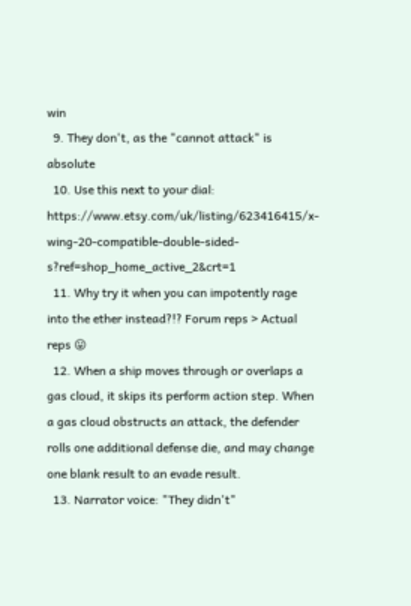win
  9. They don't, as the "cannot attack" is absolute
  10. Use this next to your dial: https://www.etsy.com/uk/listing/623416415/x-wing-20-compatible-double-sided-s?ref=shop_home_active_2&crt=1
  11. Why try it when you can impotently rage into the ether instead?!? Forum reps > Actual reps 😛
  12. When a ship moves through or overlaps a gas cloud, it skips its perform action step. When a gas cloud obstructs an attack, the defender rolls one additional defense die, and may change one blank result to an evade result.
  13. Narrator voice: "They didn't"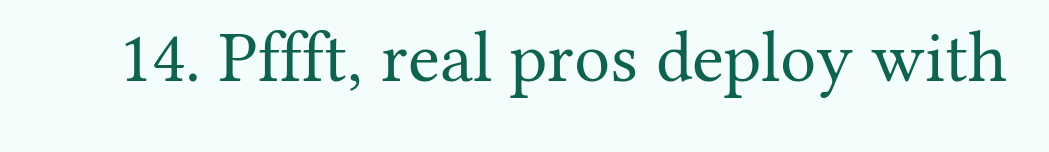14. Pffft, real pros deploy with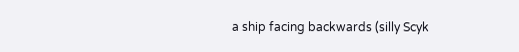a ship facing backwards (silly Scyk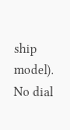ship model). No dial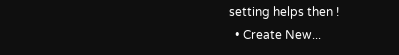setting helps then !
  • Create New...